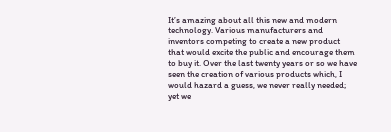It’s amazing about all this new and modern technology. Various manufacturers and inventors competing to create a new product that would excite the public and encourage them to buy it. Over the last twenty years or so we have seen the creation of various products which, I would hazard a guess, we never really needed; yet we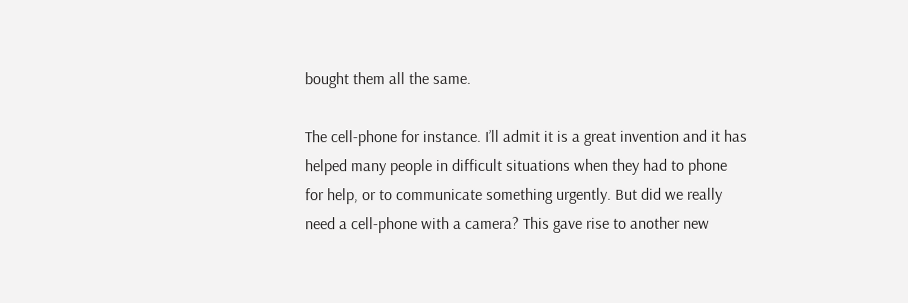bought them all the same.

The cell-phone for instance. I’ll admit it is a great invention and it has helped many people in difficult situations when they had to phone for help, or to communicate something urgently. But did we really need a cell-phone with a camera? This gave rise to another new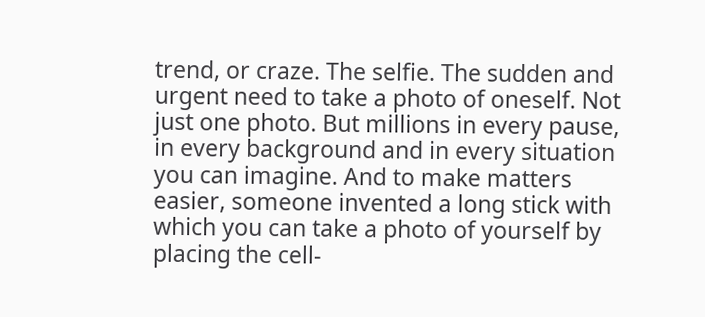trend, or craze. The selfie. The sudden and urgent need to take a photo of oneself. Not just one photo. But millions in every pause, in every background and in every situation you can imagine. And to make matters easier, someone invented a long stick with which you can take a photo of yourself by placing the cell-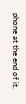phone at the end of it.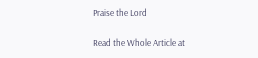Praise the Lord

Read the Whole Article at